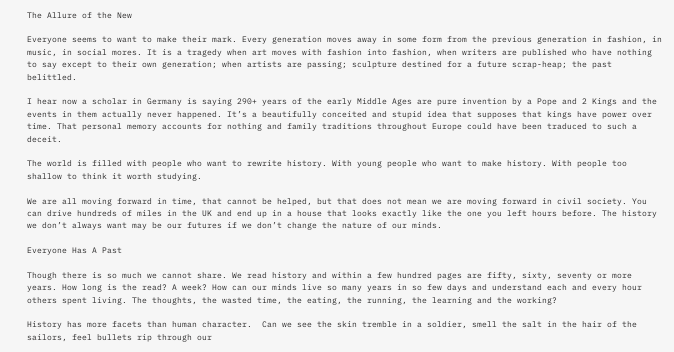The Allure of the New

Everyone seems to want to make their mark. Every generation moves away in some form from the previous generation in fashion, in music, in social mores. It is a tragedy when art moves with fashion into fashion, when writers are published who have nothing to say except to their own generation; when artists are passing; sculpture destined for a future scrap-heap; the past belittled.

I hear now a scholar in Germany is saying 290+ years of the early Middle Ages are pure invention by a Pope and 2 Kings and the events in them actually never happened. It’s a beautifully conceited and stupid idea that supposes that kings have power over time. That personal memory accounts for nothing and family traditions throughout Europe could have been traduced to such a deceit.

The world is filled with people who want to rewrite history. With young people who want to make history. With people too shallow to think it worth studying.

We are all moving forward in time, that cannot be helped, but that does not mean we are moving forward in civil society. You can drive hundreds of miles in the UK and end up in a house that looks exactly like the one you left hours before. The history we don’t always want may be our futures if we don’t change the nature of our minds.

Everyone Has A Past

Though there is so much we cannot share. We read history and within a few hundred pages are fifty, sixty, seventy or more years. How long is the read? A week? How can our minds live so many years in so few days and understand each and every hour others spent living. The thoughts, the wasted time, the eating, the running, the learning and the working?

History has more facets than human character.  Can we see the skin tremble in a soldier, smell the salt in the hair of the sailors, feel bullets rip through our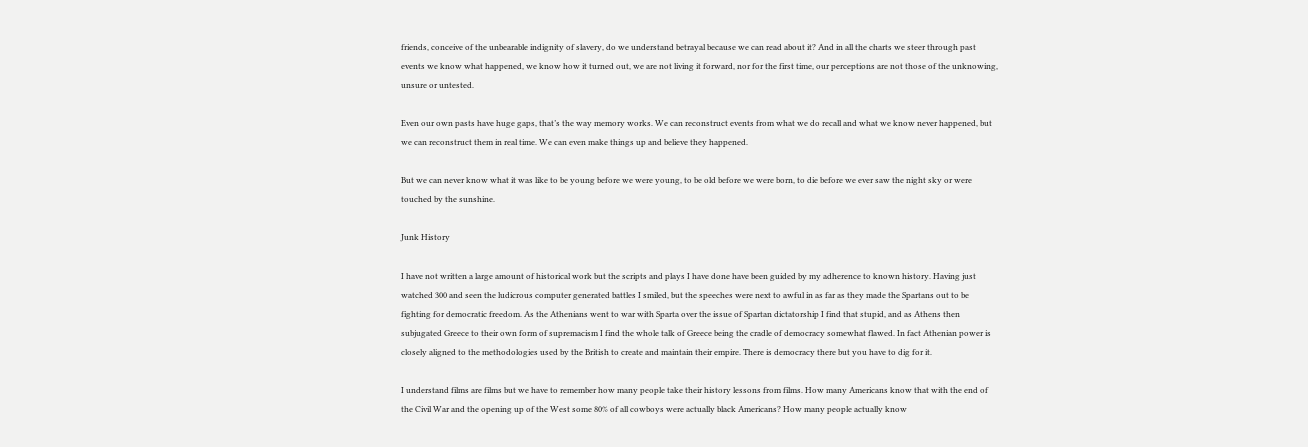friends, conceive of the unbearable indignity of slavery, do we understand betrayal because we can read about it? And in all the charts we steer through past events we know what happened, we know how it turned out, we are not living it forward, nor for the first time, our perceptions are not those of the unknowing, unsure or untested.

Even our own pasts have huge gaps, that’s the way memory works. We can reconstruct events from what we do recall and what we know never happened, but we can reconstruct them in real time. We can even make things up and believe they happened.

But we can never know what it was like to be young before we were young, to be old before we were born, to die before we ever saw the night sky or were touched by the sunshine.

Junk History

I have not written a large amount of historical work but the scripts and plays I have done have been guided by my adherence to known history. Having just watched 300 and seen the ludicrous computer generated battles I smiled, but the speeches were next to awful in as far as they made the Spartans out to be fighting for democratic freedom. As the Athenians went to war with Sparta over the issue of Spartan dictatorship I find that stupid, and as Athens then subjugated Greece to their own form of supremacism I find the whole talk of Greece being the cradle of democracy somewhat flawed. In fact Athenian power is closely aligned to the methodologies used by the British to create and maintain their empire. There is democracy there but you have to dig for it.

I understand films are films but we have to remember how many people take their history lessons from films. How many Americans know that with the end of the Civil War and the opening up of the West some 80% of all cowboys were actually black Americans? How many people actually know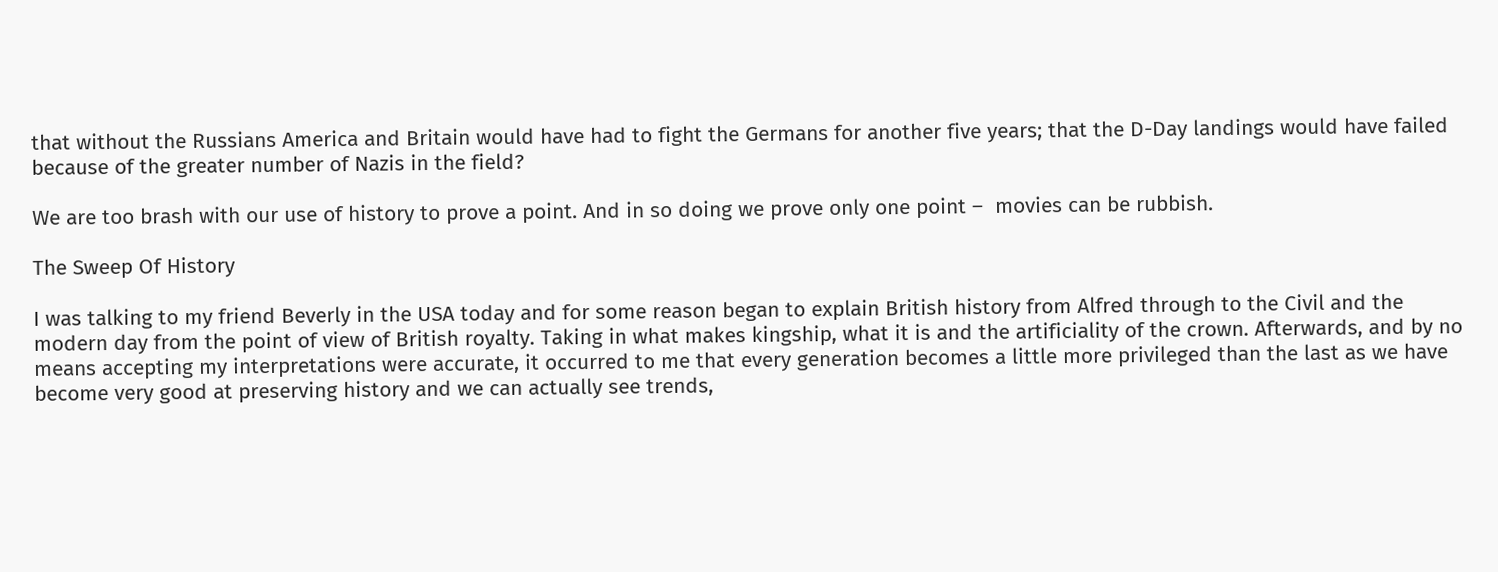that without the Russians America and Britain would have had to fight the Germans for another five years; that the D-Day landings would have failed because of the greater number of Nazis in the field?

We are too brash with our use of history to prove a point. And in so doing we prove only one point –  movies can be rubbish.

The Sweep Of History

I was talking to my friend Beverly in the USA today and for some reason began to explain British history from Alfred through to the Civil and the modern day from the point of view of British royalty. Taking in what makes kingship, what it is and the artificiality of the crown. Afterwards, and by no means accepting my interpretations were accurate, it occurred to me that every generation becomes a little more privileged than the last as we have become very good at preserving history and we can actually see trends,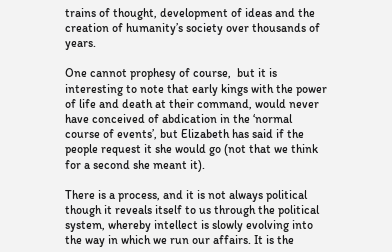trains of thought, development of ideas and the creation of humanity’s society over thousands of years.

One cannot prophesy of course,  but it is interesting to note that early kings with the power of life and death at their command, would never have conceived of abdication in the ‘normal course of events’, but Elizabeth has said if the people request it she would go (not that we think for a second she meant it).

There is a process, and it is not always political though it reveals itself to us through the political system, whereby intellect is slowly evolving into the way in which we run our affairs. It is the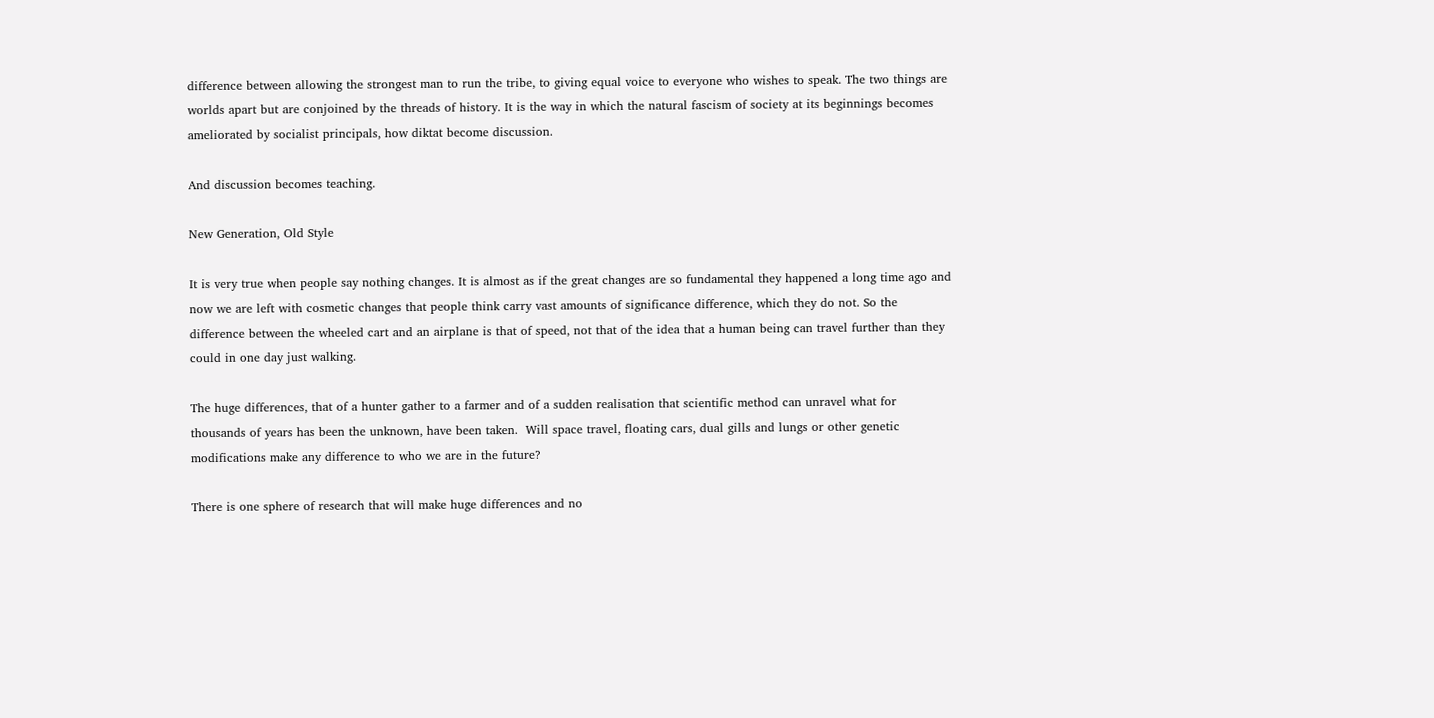difference between allowing the strongest man to run the tribe, to giving equal voice to everyone who wishes to speak. The two things are worlds apart but are conjoined by the threads of history. It is the way in which the natural fascism of society at its beginnings becomes ameliorated by socialist principals, how diktat become discussion.

And discussion becomes teaching.

New Generation, Old Style

It is very true when people say nothing changes. It is almost as if the great changes are so fundamental they happened a long time ago and now we are left with cosmetic changes that people think carry vast amounts of significance difference, which they do not. So the difference between the wheeled cart and an airplane is that of speed, not that of the idea that a human being can travel further than they could in one day just walking.

The huge differences, that of a hunter gather to a farmer and of a sudden realisation that scientific method can unravel what for thousands of years has been the unknown, have been taken.  Will space travel, floating cars, dual gills and lungs or other genetic modifications make any difference to who we are in the future?

There is one sphere of research that will make huge differences and no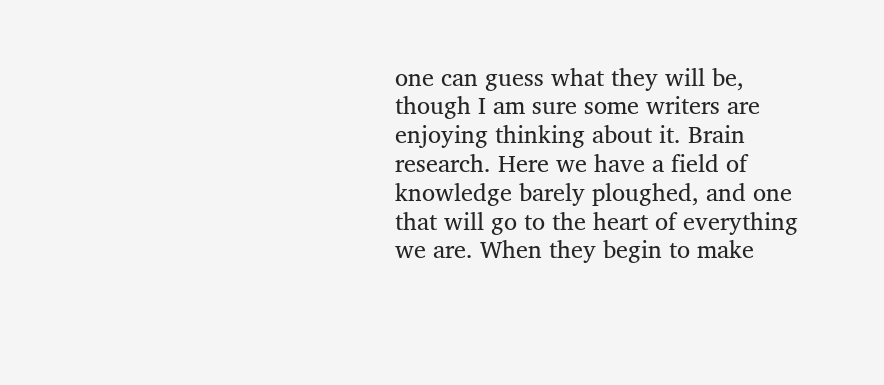one can guess what they will be, though I am sure some writers are enjoying thinking about it. Brain research. Here we have a field of knowledge barely ploughed, and one that will go to the heart of everything we are. When they begin to make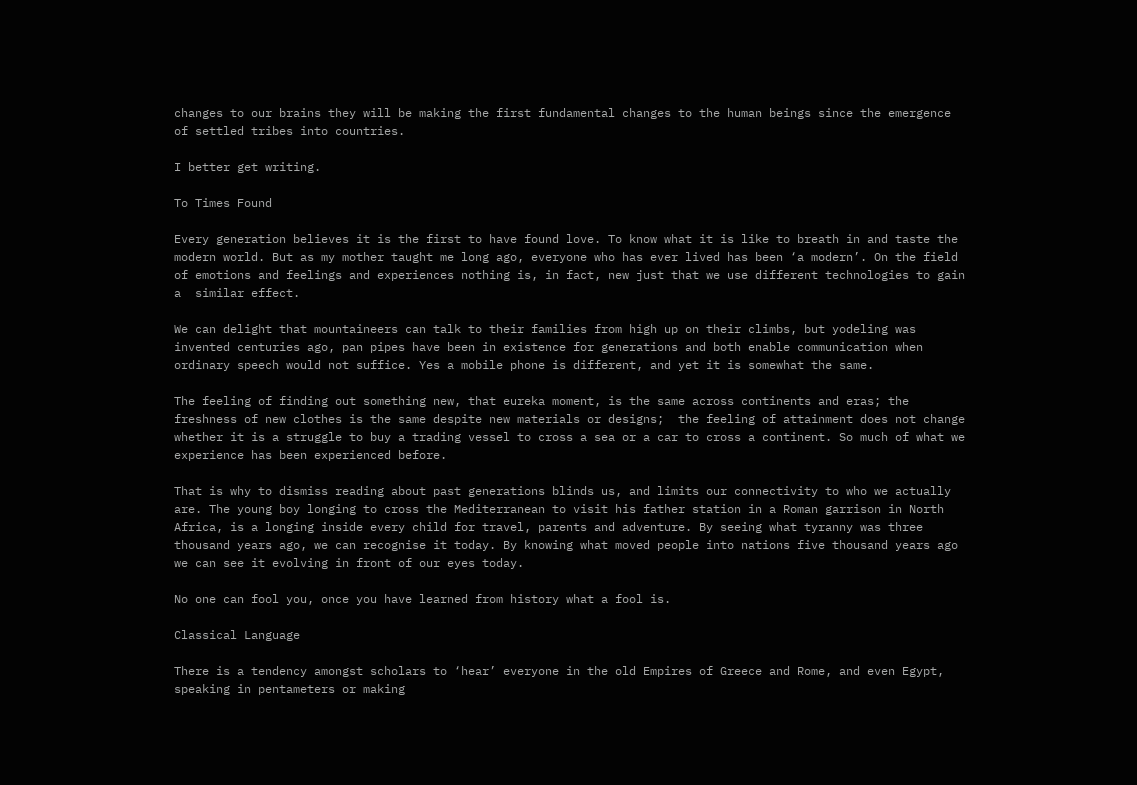changes to our brains they will be making the first fundamental changes to the human beings since the emergence of settled tribes into countries.

I better get writing.

To Times Found

Every generation believes it is the first to have found love. To know what it is like to breath in and taste the modern world. But as my mother taught me long ago, everyone who has ever lived has been ‘a modern’. On the field of emotions and feelings and experiences nothing is, in fact, new just that we use different technologies to gain a  similar effect.

We can delight that mountaineers can talk to their families from high up on their climbs, but yodeling was invented centuries ago, pan pipes have been in existence for generations and both enable communication when ordinary speech would not suffice. Yes a mobile phone is different, and yet it is somewhat the same.

The feeling of finding out something new, that eureka moment, is the same across continents and eras; the freshness of new clothes is the same despite new materials or designs;  the feeling of attainment does not change whether it is a struggle to buy a trading vessel to cross a sea or a car to cross a continent. So much of what we experience has been experienced before.

That is why to dismiss reading about past generations blinds us, and limits our connectivity to who we actually are. The young boy longing to cross the Mediterranean to visit his father station in a Roman garrison in North Africa, is a longing inside every child for travel, parents and adventure. By seeing what tyranny was three thousand years ago, we can recognise it today. By knowing what moved people into nations five thousand years ago we can see it evolving in front of our eyes today.

No one can fool you, once you have learned from history what a fool is.

Classical Language

There is a tendency amongst scholars to ‘hear’ everyone in the old Empires of Greece and Rome, and even Egypt, speaking in pentameters or making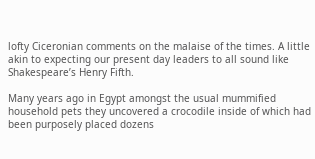lofty Ciceronian comments on the malaise of the times. A little akin to expecting our present day leaders to all sound like Shakespeare’s Henry Fifth.

Many years ago in Egypt amongst the usual mummified household pets they uncovered a crocodile inside of which had been purposely placed dozens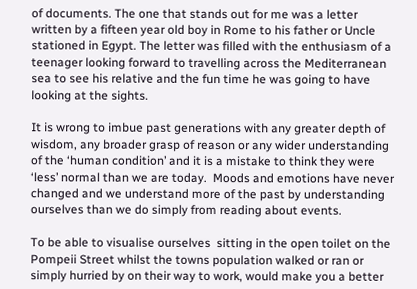of documents. The one that stands out for me was a letter written by a fifteen year old boy in Rome to his father or Uncle stationed in Egypt. The letter was filled with the enthusiasm of a teenager looking forward to travelling across the Mediterranean sea to see his relative and the fun time he was going to have looking at the sights.

It is wrong to imbue past generations with any greater depth of wisdom, any broader grasp of reason or any wider understanding of the ‘human condition’ and it is a mistake to think they were ‘less’ normal than we are today.  Moods and emotions have never changed and we understand more of the past by understanding ourselves than we do simply from reading about events.

To be able to visualise ourselves  sitting in the open toilet on the Pompeii Street whilst the towns population walked or ran or simply hurried by on their way to work, would make you a better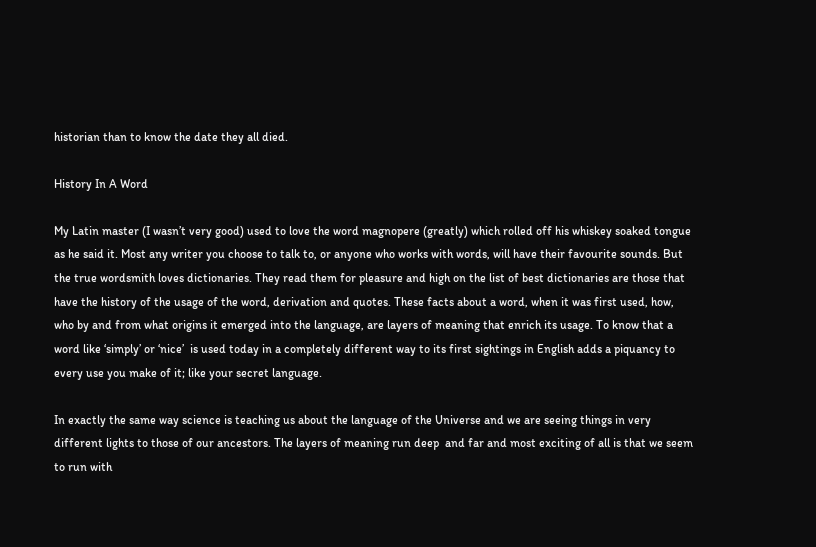historian than to know the date they all died.

History In A Word

My Latin master (I wasn’t very good) used to love the word magnopere (greatly) which rolled off his whiskey soaked tongue as he said it. Most any writer you choose to talk to, or anyone who works with words, will have their favourite sounds. But the true wordsmith loves dictionaries. They read them for pleasure and high on the list of best dictionaries are those that have the history of the usage of the word, derivation and quotes. These facts about a word, when it was first used, how, who by and from what origins it emerged into the language, are layers of meaning that enrich its usage. To know that a word like ‘simply’ or ‘nice’  is used today in a completely different way to its first sightings in English adds a piquancy to every use you make of it; like your secret language.

In exactly the same way science is teaching us about the language of the Universe and we are seeing things in very different lights to those of our ancestors. The layers of meaning run deep  and far and most exciting of all is that we seem to run with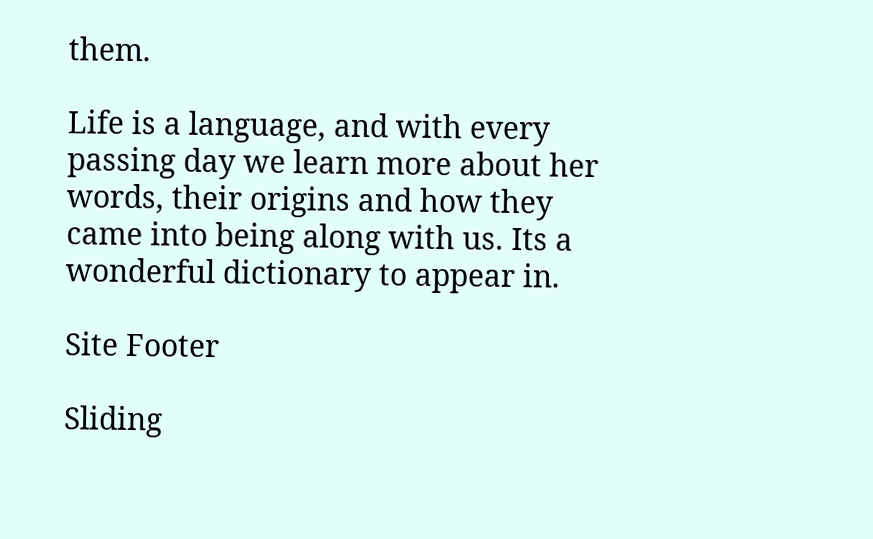them.

Life is a language, and with every passing day we learn more about her words, their origins and how they came into being along with us. Its a wonderful dictionary to appear in.

Site Footer

Sliding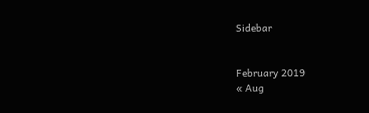Sidebar


February 2019
« Aug